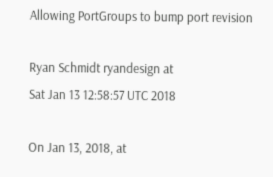Allowing PortGroups to bump port revision

Ryan Schmidt ryandesign at
Sat Jan 13 12:58:57 UTC 2018

On Jan 13, 2018, at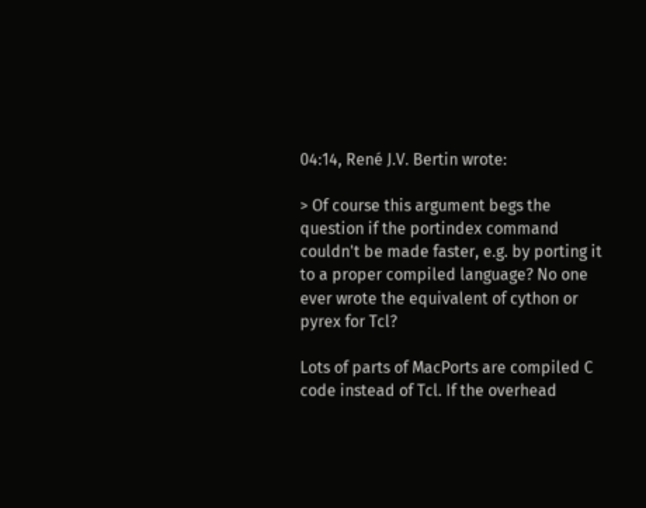04:14, René J.V. Bertin wrote:

> Of course this argument begs the question if the portindex command couldn't be made faster, e.g. by porting it to a proper compiled language? No one ever wrote the equivalent of cython or pyrex for Tcl?

Lots of parts of MacPorts are compiled C code instead of Tcl. If the overhead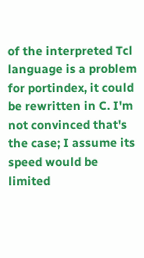of the interpreted Tcl language is a problem for portindex, it could be rewritten in C. I'm not convinced that's the case; I assume its speed would be limited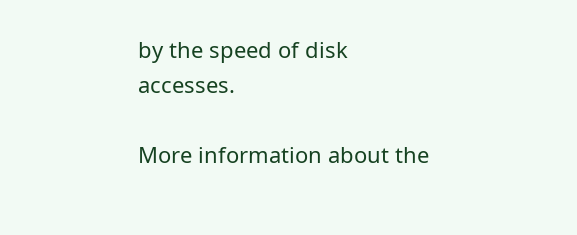by the speed of disk accesses.

More information about the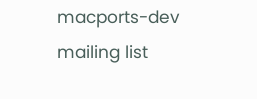macports-dev mailing list